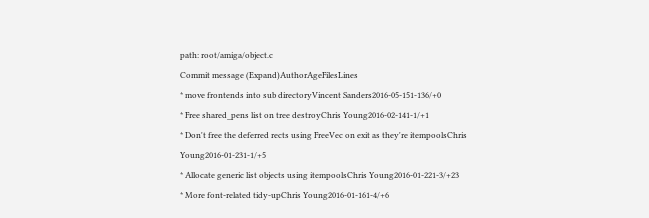path: root/amiga/object.c
Commit message (Expand)AuthorAgeFilesLines
* move frontends into sub directoryVincent Sanders2016-05-151-136/+0
* Free shared_pens list on tree destroyChris Young2016-02-141-1/+1
* Don't free the deferred rects using FreeVec on exit as they're itempoolsChris Young2016-01-231-1/+5
* Allocate generic list objects using itempoolsChris Young2016-01-221-3/+23
* More font-related tidy-upChris Young2016-01-161-4/+6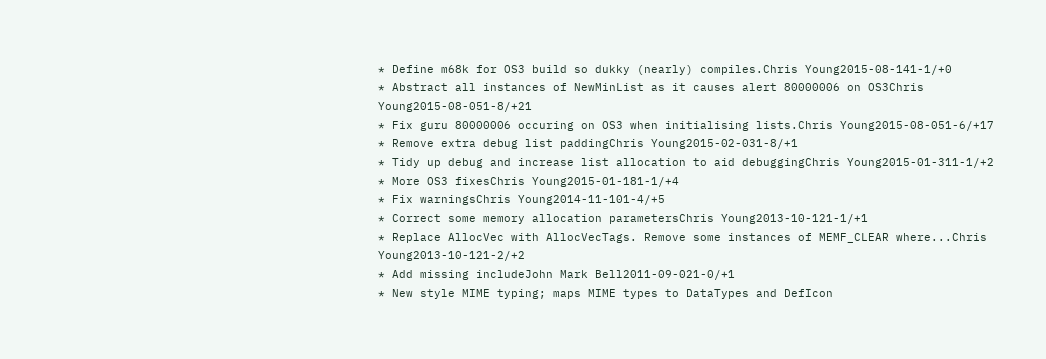* Define m68k for OS3 build so dukky (nearly) compiles.Chris Young2015-08-141-1/+0
* Abstract all instances of NewMinList as it causes alert 80000006 on OS3Chris Young2015-08-051-8/+21
* Fix guru 80000006 occuring on OS3 when initialising lists.Chris Young2015-08-051-6/+17
* Remove extra debug list paddingChris Young2015-02-031-8/+1
* Tidy up debug and increase list allocation to aid debuggingChris Young2015-01-311-1/+2
* More OS3 fixesChris Young2015-01-181-1/+4
* Fix warningsChris Young2014-11-101-4/+5
* Correct some memory allocation parametersChris Young2013-10-121-1/+1
* Replace AllocVec with AllocVecTags. Remove some instances of MEMF_CLEAR where...Chris Young2013-10-121-2/+2
* Add missing includeJohn Mark Bell2011-09-021-0/+1
* New style MIME typing; maps MIME types to DataTypes and DefIcon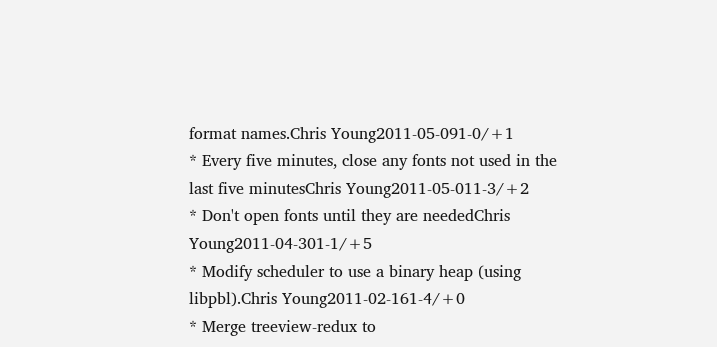format names.Chris Young2011-05-091-0/+1
* Every five minutes, close any fonts not used in the last five minutesChris Young2011-05-011-3/+2
* Don't open fonts until they are neededChris Young2011-04-301-1/+5
* Modify scheduler to use a binary heap (using libpbl).Chris Young2011-02-161-4/+0
* Merge treeview-redux to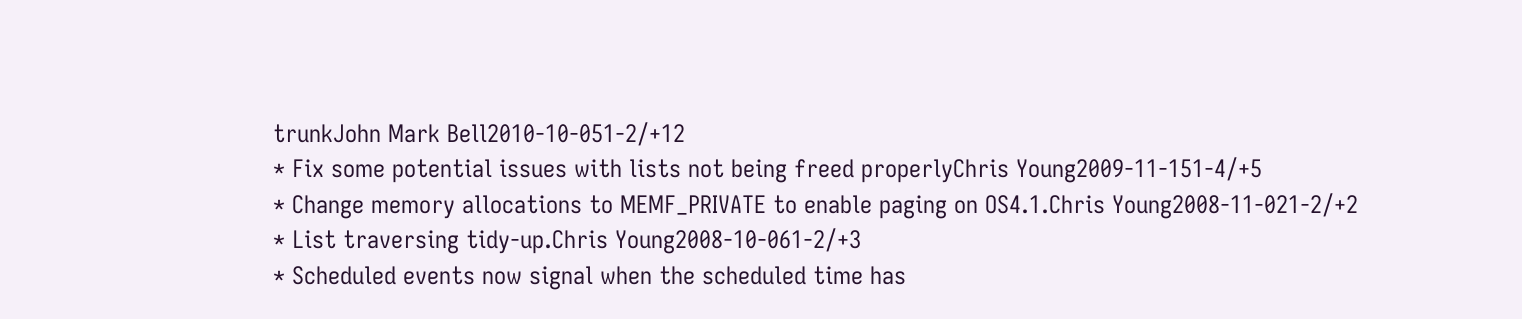trunkJohn Mark Bell2010-10-051-2/+12
* Fix some potential issues with lists not being freed properlyChris Young2009-11-151-4/+5
* Change memory allocations to MEMF_PRIVATE to enable paging on OS4.1.Chris Young2008-11-021-2/+2
* List traversing tidy-up.Chris Young2008-10-061-2/+3
* Scheduled events now signal when the scheduled time has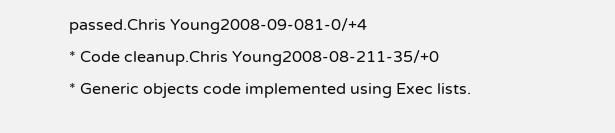passed.Chris Young2008-09-081-0/+4
* Code cleanup.Chris Young2008-08-211-35/+0
* Generic objects code implemented using Exec lists.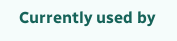Currently used by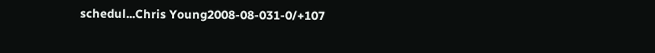schedul...Chris Young2008-08-031-0/+107